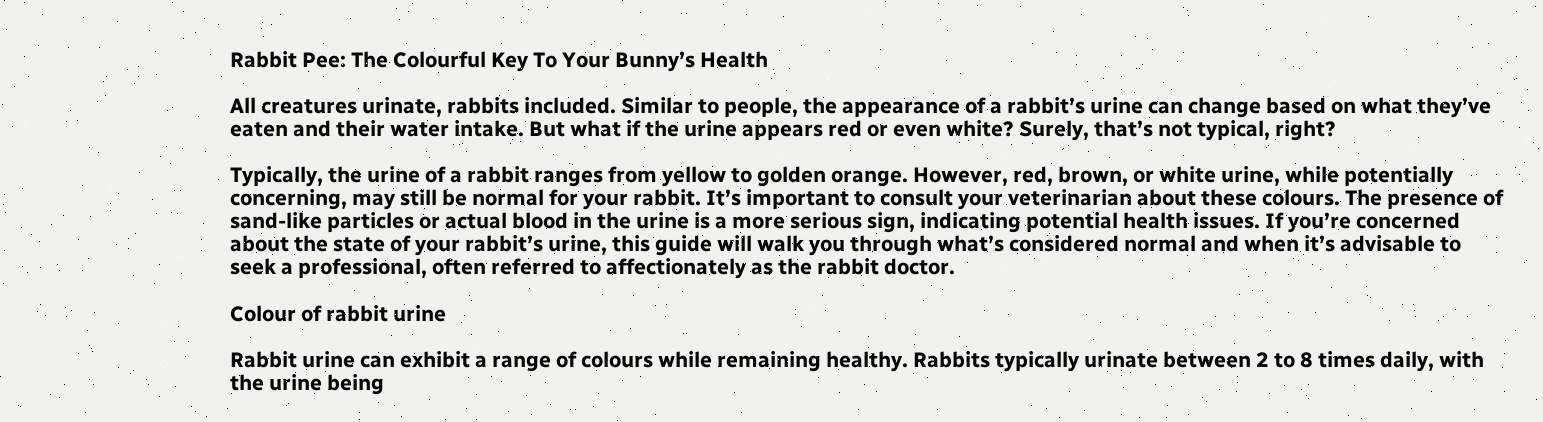Rabbit Pee: The Colourful Key To Your Bunny’s Health

All creatures urinate, rabbits included. Similar to people, the appearance of a rabbit’s urine can change based on what they’ve eaten and their water intake. But what if the urine appears red or even white? Surely, that’s not typical, right?

Typically, the urine of a rabbit ranges from yellow to golden orange. However, red, brown, or white urine, while potentially concerning, may still be normal for your rabbit. It’s important to consult your veterinarian about these colours. The presence of sand-like particles or actual blood in the urine is a more serious sign, indicating potential health issues. If you’re concerned about the state of your rabbit’s urine, this guide will walk you through what’s considered normal and when it’s advisable to seek a professional, often referred to affectionately as the rabbit doctor.

Colour of rabbit urine

Rabbit urine can exhibit a range of colours while remaining healthy. Rabbits typically urinate between 2 to 8 times daily, with the urine being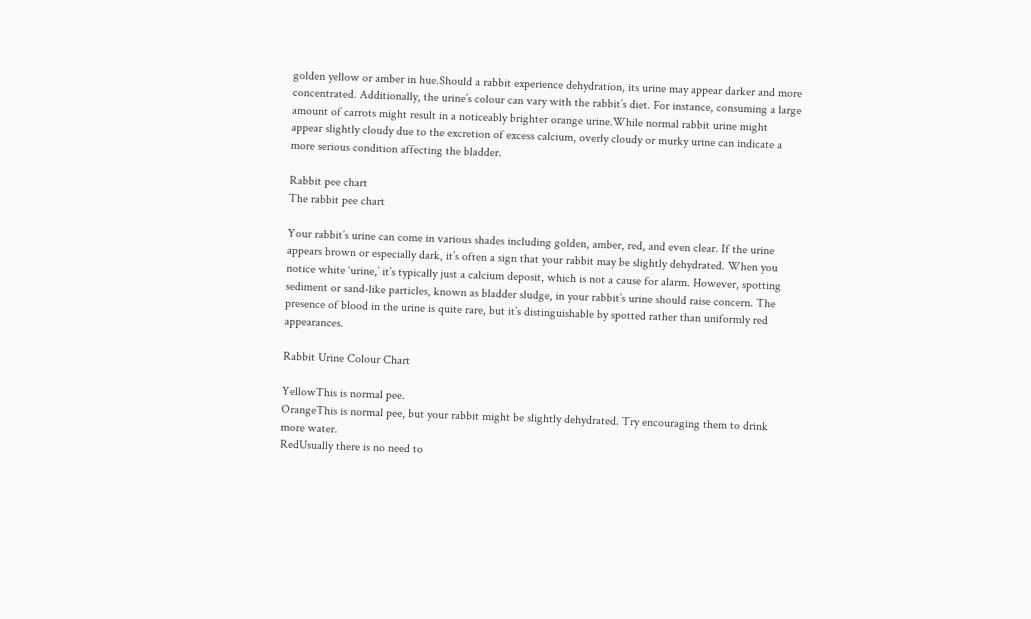golden yellow or amber in hue.Should a rabbit experience dehydration, its urine may appear darker and more concentrated. Additionally, the urine’s colour can vary with the rabbit’s diet. For instance, consuming a large amount of carrots might result in a noticeably brighter orange urine.While normal rabbit urine might appear slightly cloudy due to the excretion of excess calcium, overly cloudy or murky urine can indicate a more serious condition affecting the bladder.

Rabbit pee chart
The rabbit pee chart

Your rabbit’s urine can come in various shades including golden, amber, red, and even clear. If the urine appears brown or especially dark, it’s often a sign that your rabbit may be slightly dehydrated. When you notice white ‘urine,’ it’s typically just a calcium deposit, which is not a cause for alarm. However, spotting sediment or sand-like particles, known as bladder sludge, in your rabbit’s urine should raise concern. The presence of blood in the urine is quite rare, but it’s distinguishable by spotted rather than uniformly red appearances.

Rabbit Urine Colour Chart

YellowThis is normal pee.
OrangeThis is normal pee, but your rabbit might be slightly dehydrated. Try encouraging them to drink more water.
RedUsually there is no need to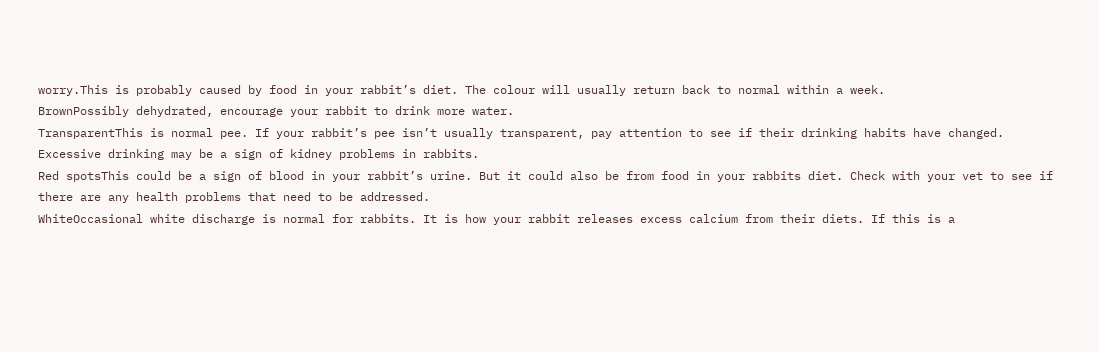worry.This is probably caused by food in your rabbit’s diet. The colour will usually return back to normal within a week.
BrownPossibly dehydrated, encourage your rabbit to drink more water.
TransparentThis is normal pee. If your rabbit’s pee isn’t usually transparent, pay attention to see if their drinking habits have changed. Excessive drinking may be a sign of kidney problems in rabbits.
Red spotsThis could be a sign of blood in your rabbit’s urine. But it could also be from food in your rabbits diet. Check with your vet to see if there are any health problems that need to be addressed.
WhiteOccasional white discharge is normal for rabbits. It is how your rabbit releases excess calcium from their diets. If this is a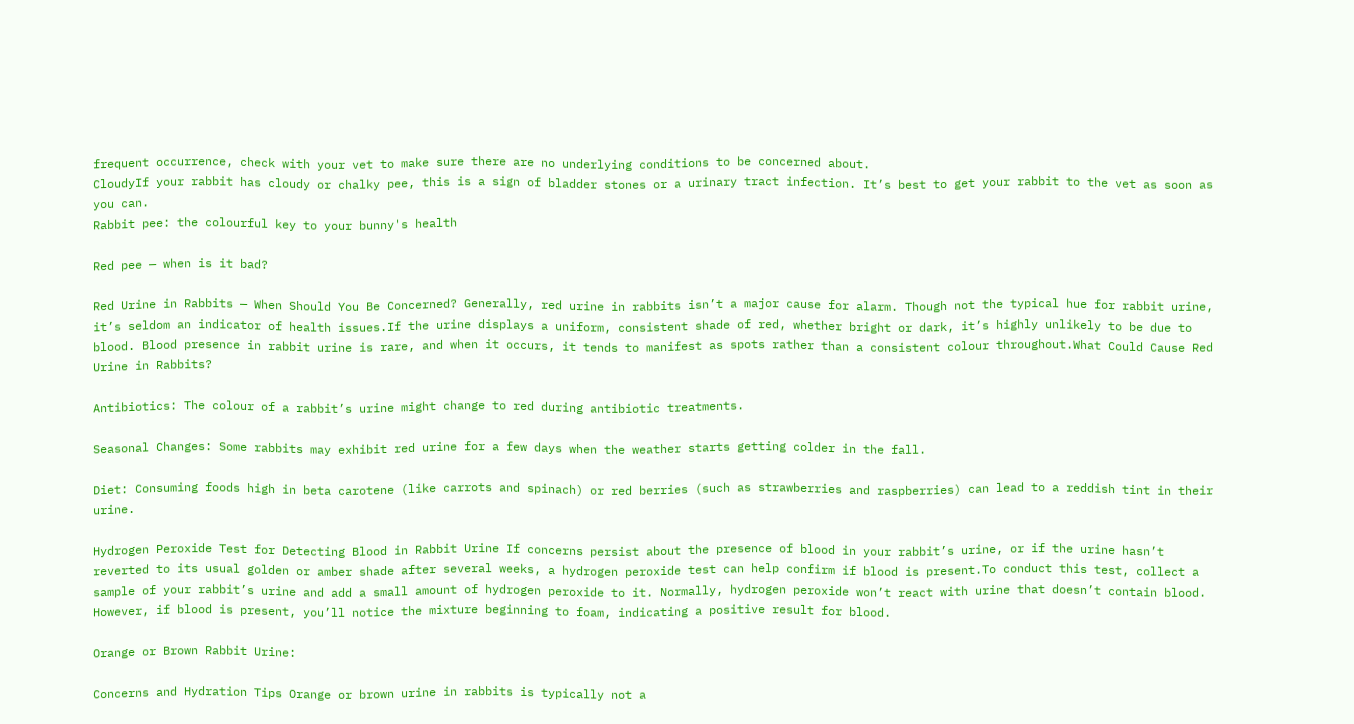frequent occurrence, check with your vet to make sure there are no underlying conditions to be concerned about.
CloudyIf your rabbit has cloudy or chalky pee, this is a sign of bladder stones or a urinary tract infection. It’s best to get your rabbit to the vet as soon as you can.
Rabbit pee: the colourful key to your bunny's health

Red pee — when is it bad?

Red Urine in Rabbits — When Should You Be Concerned? Generally, red urine in rabbits isn’t a major cause for alarm. Though not the typical hue for rabbit urine, it’s seldom an indicator of health issues.If the urine displays a uniform, consistent shade of red, whether bright or dark, it’s highly unlikely to be due to blood. Blood presence in rabbit urine is rare, and when it occurs, it tends to manifest as spots rather than a consistent colour throughout.What Could Cause Red Urine in Rabbits?

Antibiotics: The colour of a rabbit’s urine might change to red during antibiotic treatments.

Seasonal Changes: Some rabbits may exhibit red urine for a few days when the weather starts getting colder in the fall.

Diet: Consuming foods high in beta carotene (like carrots and spinach) or red berries (such as strawberries and raspberries) can lead to a reddish tint in their urine.

Hydrogen Peroxide Test for Detecting Blood in Rabbit Urine If concerns persist about the presence of blood in your rabbit’s urine, or if the urine hasn’t reverted to its usual golden or amber shade after several weeks, a hydrogen peroxide test can help confirm if blood is present.To conduct this test, collect a sample of your rabbit’s urine and add a small amount of hydrogen peroxide to it. Normally, hydrogen peroxide won’t react with urine that doesn’t contain blood. However, if blood is present, you’ll notice the mixture beginning to foam, indicating a positive result for blood.

Orange or Brown Rabbit Urine:

Concerns and Hydration Tips Orange or brown urine in rabbits is typically not a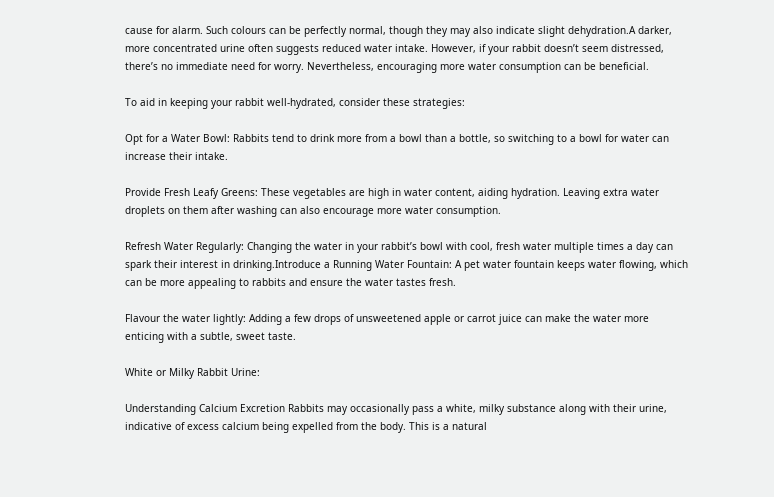cause for alarm. Such colours can be perfectly normal, though they may also indicate slight dehydration.A darker, more concentrated urine often suggests reduced water intake. However, if your rabbit doesn’t seem distressed, there’s no immediate need for worry. Nevertheless, encouraging more water consumption can be beneficial.

To aid in keeping your rabbit well-hydrated, consider these strategies:

Opt for a Water Bowl: Rabbits tend to drink more from a bowl than a bottle, so switching to a bowl for water can increase their intake.

Provide Fresh Leafy Greens: These vegetables are high in water content, aiding hydration. Leaving extra water droplets on them after washing can also encourage more water consumption.

Refresh Water Regularly: Changing the water in your rabbit’s bowl with cool, fresh water multiple times a day can spark their interest in drinking.Introduce a Running Water Fountain: A pet water fountain keeps water flowing, which can be more appealing to rabbits and ensure the water tastes fresh.

Flavour the water lightly: Adding a few drops of unsweetened apple or carrot juice can make the water more enticing with a subtle, sweet taste.

White or Milky Rabbit Urine:

Understanding Calcium Excretion Rabbits may occasionally pass a white, milky substance along with their urine, indicative of excess calcium being expelled from the body. This is a natural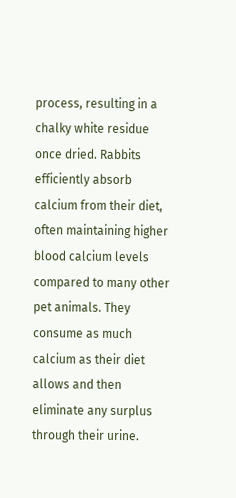process, resulting in a chalky white residue once dried. Rabbits efficiently absorb calcium from their diet, often maintaining higher blood calcium levels compared to many other pet animals. They consume as much calcium as their diet allows and then eliminate any surplus through their urine.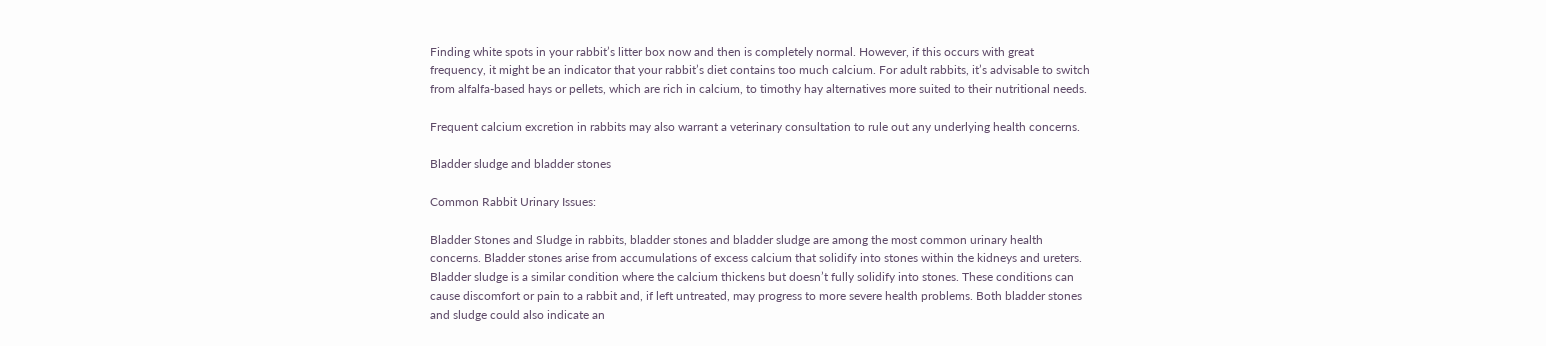Finding white spots in your rabbit’s litter box now and then is completely normal. However, if this occurs with great frequency, it might be an indicator that your rabbit’s diet contains too much calcium. For adult rabbits, it’s advisable to switch from alfalfa-based hays or pellets, which are rich in calcium, to timothy hay alternatives more suited to their nutritional needs.

Frequent calcium excretion in rabbits may also warrant a veterinary consultation to rule out any underlying health concerns.

Bladder sludge and bladder stones

Common Rabbit Urinary Issues:

Bladder Stones and Sludge in rabbits, bladder stones and bladder sludge are among the most common urinary health concerns. Bladder stones arise from accumulations of excess calcium that solidify into stones within the kidneys and ureters. Bladder sludge is a similar condition where the calcium thickens but doesn’t fully solidify into stones. These conditions can cause discomfort or pain to a rabbit and, if left untreated, may progress to more severe health problems. Both bladder stones and sludge could also indicate an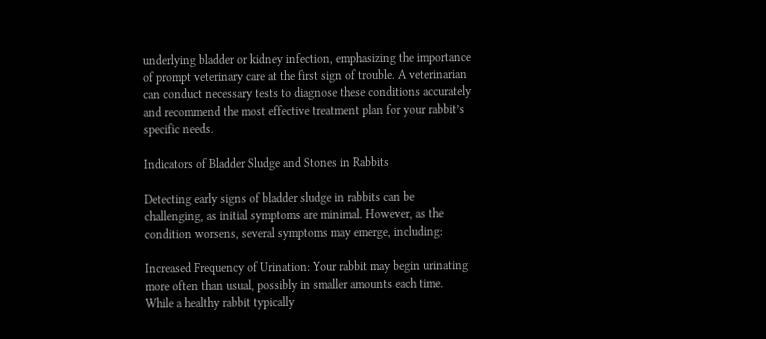underlying bladder or kidney infection, emphasizing the importance of prompt veterinary care at the first sign of trouble. A veterinarian can conduct necessary tests to diagnose these conditions accurately and recommend the most effective treatment plan for your rabbit’s specific needs.

Indicators of Bladder Sludge and Stones in Rabbits

Detecting early signs of bladder sludge in rabbits can be challenging, as initial symptoms are minimal. However, as the condition worsens, several symptoms may emerge, including:

Increased Frequency of Urination: Your rabbit may begin urinating more often than usual, possibly in smaller amounts each time. While a healthy rabbit typically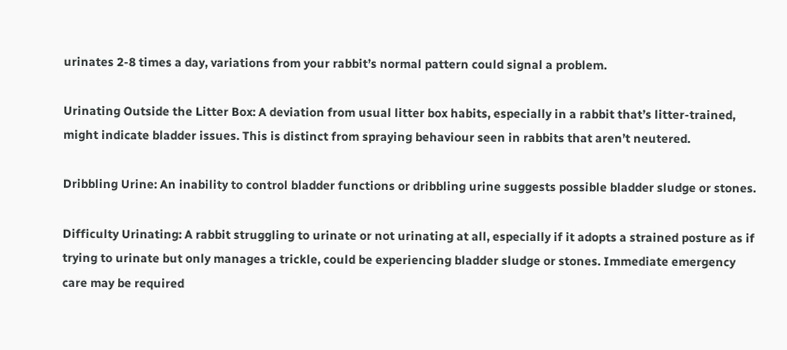urinates 2-8 times a day, variations from your rabbit’s normal pattern could signal a problem.

Urinating Outside the Litter Box: A deviation from usual litter box habits, especially in a rabbit that’s litter-trained, might indicate bladder issues. This is distinct from spraying behaviour seen in rabbits that aren’t neutered.

Dribbling Urine: An inability to control bladder functions or dribbling urine suggests possible bladder sludge or stones.

Difficulty Urinating: A rabbit struggling to urinate or not urinating at all, especially if it adopts a strained posture as if trying to urinate but only manages a trickle, could be experiencing bladder sludge or stones. Immediate emergency care may be required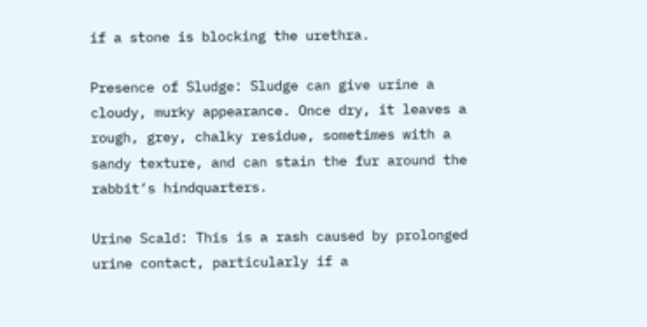if a stone is blocking the urethra.

Presence of Sludge: Sludge can give urine a cloudy, murky appearance. Once dry, it leaves a rough, grey, chalky residue, sometimes with a sandy texture, and can stain the fur around the rabbit’s hindquarters.

Urine Scald: This is a rash caused by prolonged urine contact, particularly if a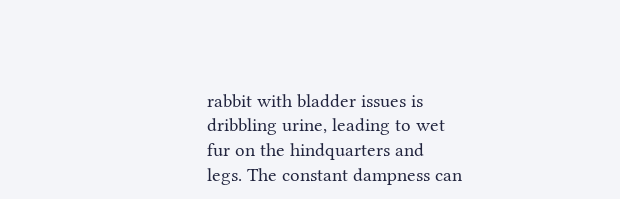rabbit with bladder issues is dribbling urine, leading to wet fur on the hindquarters and legs. The constant dampness can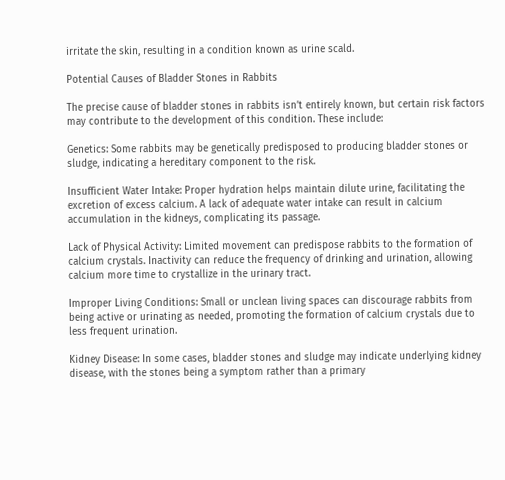irritate the skin, resulting in a condition known as urine scald.

Potential Causes of Bladder Stones in Rabbits

The precise cause of bladder stones in rabbits isn’t entirely known, but certain risk factors may contribute to the development of this condition. These include:

Genetics: Some rabbits may be genetically predisposed to producing bladder stones or sludge, indicating a hereditary component to the risk.

Insufficient Water Intake: Proper hydration helps maintain dilute urine, facilitating the excretion of excess calcium. A lack of adequate water intake can result in calcium accumulation in the kidneys, complicating its passage.

Lack of Physical Activity: Limited movement can predispose rabbits to the formation of calcium crystals. Inactivity can reduce the frequency of drinking and urination, allowing calcium more time to crystallize in the urinary tract.

Improper Living Conditions: Small or unclean living spaces can discourage rabbits from being active or urinating as needed, promoting the formation of calcium crystals due to less frequent urination.

Kidney Disease: In some cases, bladder stones and sludge may indicate underlying kidney disease, with the stones being a symptom rather than a primary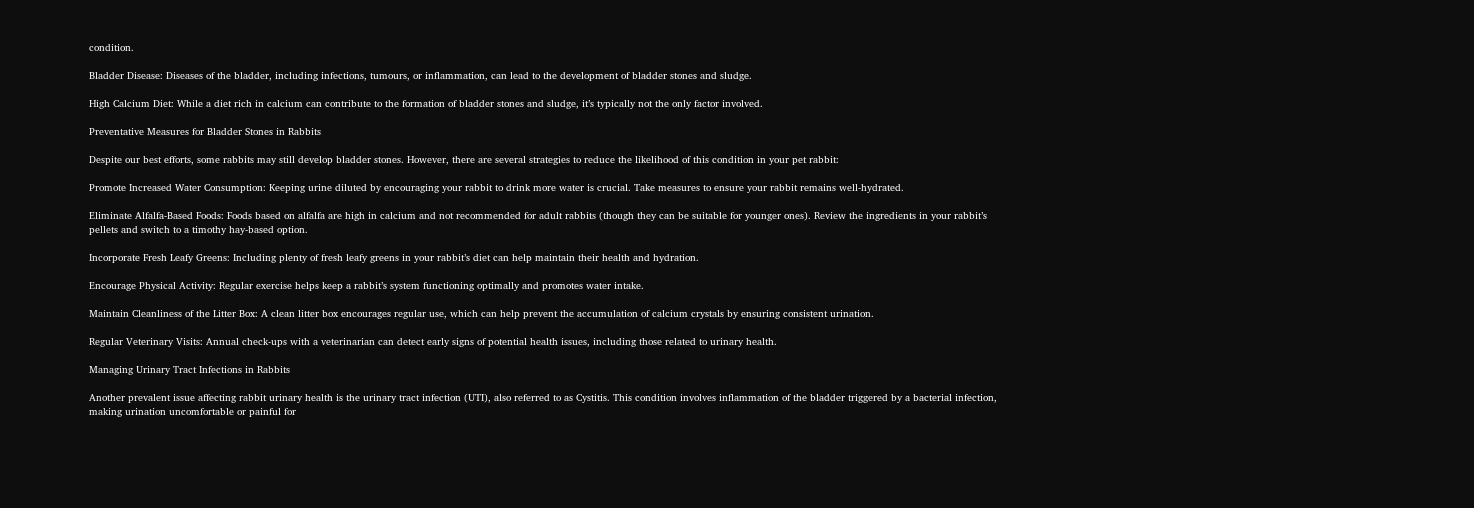condition.

Bladder Disease: Diseases of the bladder, including infections, tumours, or inflammation, can lead to the development of bladder stones and sludge.

High Calcium Diet: While a diet rich in calcium can contribute to the formation of bladder stones and sludge, it’s typically not the only factor involved.

Preventative Measures for Bladder Stones in Rabbits

Despite our best efforts, some rabbits may still develop bladder stones. However, there are several strategies to reduce the likelihood of this condition in your pet rabbit:

Promote Increased Water Consumption: Keeping urine diluted by encouraging your rabbit to drink more water is crucial. Take measures to ensure your rabbit remains well-hydrated.

Eliminate Alfalfa-Based Foods: Foods based on alfalfa are high in calcium and not recommended for adult rabbits (though they can be suitable for younger ones). Review the ingredients in your rabbit’s pellets and switch to a timothy hay-based option.

Incorporate Fresh Leafy Greens: Including plenty of fresh leafy greens in your rabbit’s diet can help maintain their health and hydration.

Encourage Physical Activity: Regular exercise helps keep a rabbit’s system functioning optimally and promotes water intake.

Maintain Cleanliness of the Litter Box: A clean litter box encourages regular use, which can help prevent the accumulation of calcium crystals by ensuring consistent urination.

Regular Veterinary Visits: Annual check-ups with a veterinarian can detect early signs of potential health issues, including those related to urinary health.

Managing Urinary Tract Infections in Rabbits

Another prevalent issue affecting rabbit urinary health is the urinary tract infection (UTI), also referred to as Cystitis. This condition involves inflammation of the bladder triggered by a bacterial infection, making urination uncomfortable or painful for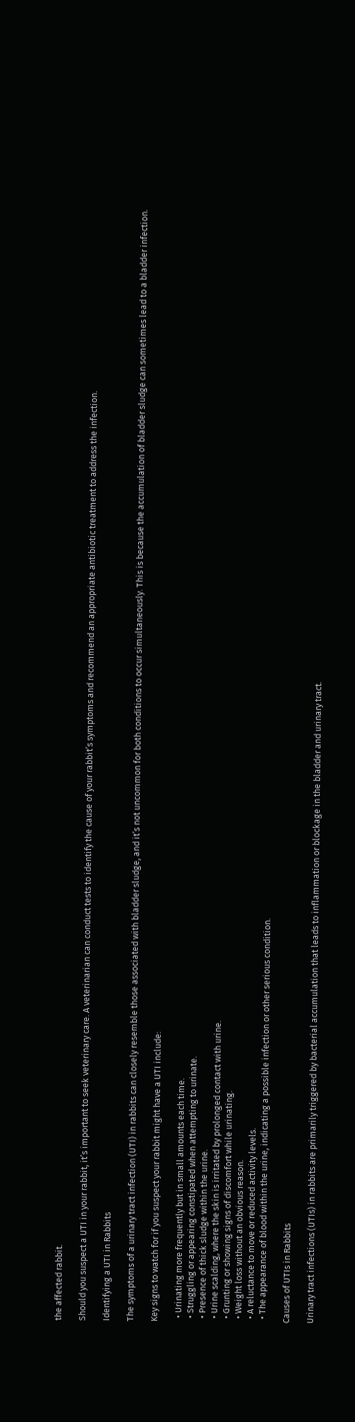the affected rabbit.

Should you suspect a UTI in your rabbit, it’s important to seek veterinary care. A veterinarian can conduct tests to identify the cause of your rabbit’s symptoms and recommend an appropriate antibiotic treatment to address the infection.

Identifying a UTI in Rabbits

The symptoms of a urinary tract infection (UTI) in rabbits can closely resemble those associated with bladder sludge, and it’s not uncommon for both conditions to occur simultaneously. This is because the accumulation of bladder sludge can sometimes lead to a bladder infection.

Key signs to watch for if you suspect your rabbit might have a UTI include:

  • Urinating more frequently but in small amounts each time.
  • Struggling or appearing constipated when attempting to urinate.
  • Presence of thick sludge within the urine.
  • Urine scalding, where the skin is irritated by prolonged contact with urine.
  • Grunting or showing signs of discomfort while urinating.
  • Weight loss without an obvious reason.
  • A reluctance to move or reduced activity levels.
  • The appearance of blood within the urine, indicating a possible infection or other serious condition.

Causes of UTIs in Rabbits

Urinary tract infections (UTIs) in rabbits are primarily triggered by bacterial accumulation that leads to inflammation or blockage in the bladder and urinary tract.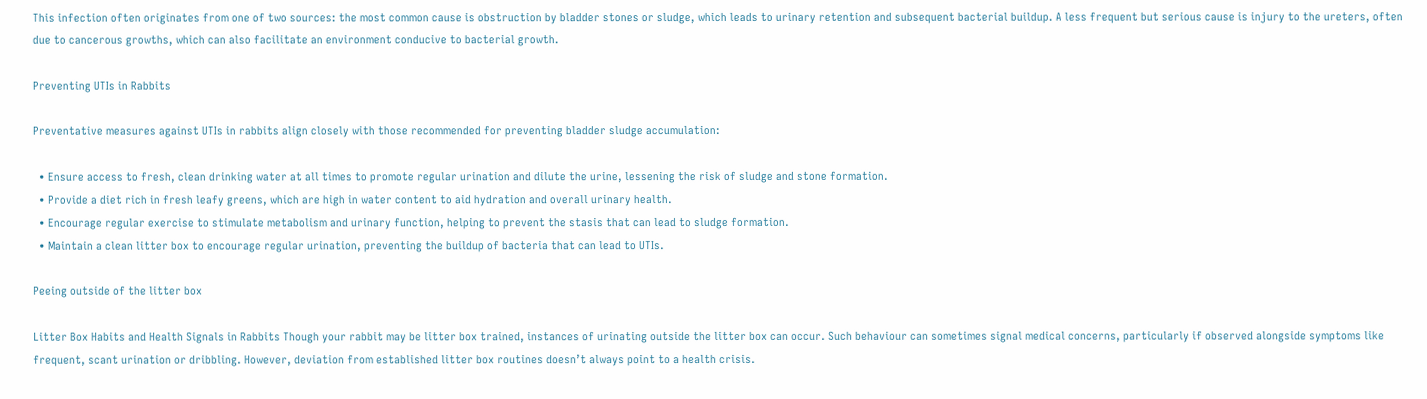This infection often originates from one of two sources: the most common cause is obstruction by bladder stones or sludge, which leads to urinary retention and subsequent bacterial buildup. A less frequent but serious cause is injury to the ureters, often due to cancerous growths, which can also facilitate an environment conducive to bacterial growth.

Preventing UTIs in Rabbits

Preventative measures against UTIs in rabbits align closely with those recommended for preventing bladder sludge accumulation:

  • Ensure access to fresh, clean drinking water at all times to promote regular urination and dilute the urine, lessening the risk of sludge and stone formation.
  • Provide a diet rich in fresh leafy greens, which are high in water content to aid hydration and overall urinary health.
  • Encourage regular exercise to stimulate metabolism and urinary function, helping to prevent the stasis that can lead to sludge formation.
  • Maintain a clean litter box to encourage regular urination, preventing the buildup of bacteria that can lead to UTIs.

Peeing outside of the litter box

Litter Box Habits and Health Signals in Rabbits Though your rabbit may be litter box trained, instances of urinating outside the litter box can occur. Such behaviour can sometimes signal medical concerns, particularly if observed alongside symptoms like frequent, scant urination or dribbling. However, deviation from established litter box routines doesn’t always point to a health crisis.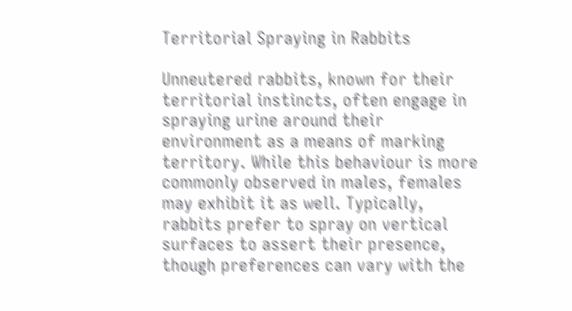Territorial Spraying in Rabbits

Unneutered rabbits, known for their territorial instincts, often engage in spraying urine around their environment as a means of marking territory. While this behaviour is more commonly observed in males, females may exhibit it as well. Typically, rabbits prefer to spray on vertical surfaces to assert their presence, though preferences can vary with the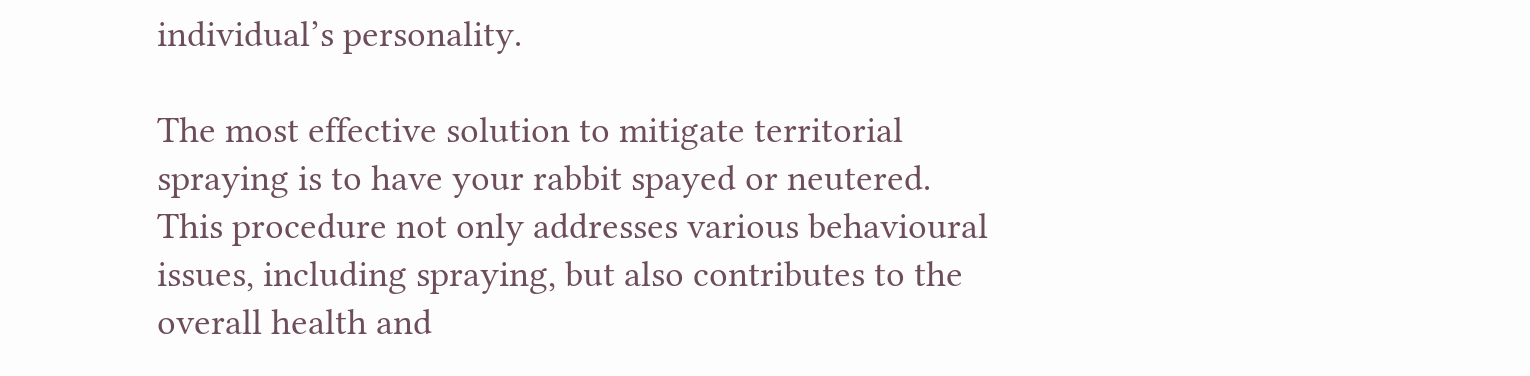individual’s personality.

The most effective solution to mitigate territorial spraying is to have your rabbit spayed or neutered. This procedure not only addresses various behavioural issues, including spraying, but also contributes to the overall health and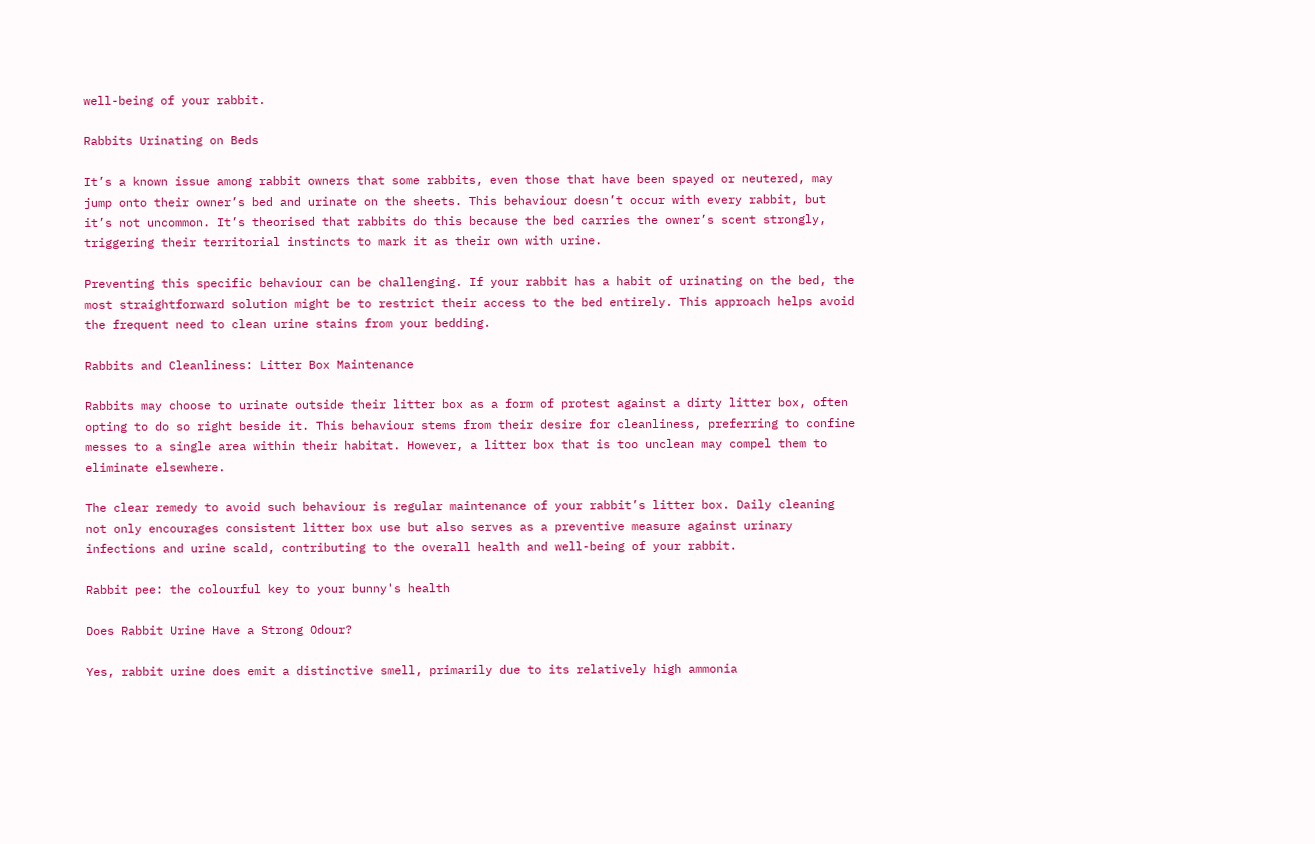well-being of your rabbit.

Rabbits Urinating on Beds

It’s a known issue among rabbit owners that some rabbits, even those that have been spayed or neutered, may jump onto their owner’s bed and urinate on the sheets. This behaviour doesn’t occur with every rabbit, but it’s not uncommon. It’s theorised that rabbits do this because the bed carries the owner’s scent strongly, triggering their territorial instincts to mark it as their own with urine.

Preventing this specific behaviour can be challenging. If your rabbit has a habit of urinating on the bed, the most straightforward solution might be to restrict their access to the bed entirely. This approach helps avoid the frequent need to clean urine stains from your bedding.

Rabbits and Cleanliness: Litter Box Maintenance

Rabbits may choose to urinate outside their litter box as a form of protest against a dirty litter box, often opting to do so right beside it. This behaviour stems from their desire for cleanliness, preferring to confine messes to a single area within their habitat. However, a litter box that is too unclean may compel them to eliminate elsewhere.

The clear remedy to avoid such behaviour is regular maintenance of your rabbit’s litter box. Daily cleaning not only encourages consistent litter box use but also serves as a preventive measure against urinary infections and urine scald, contributing to the overall health and well-being of your rabbit.

Rabbit pee: the colourful key to your bunny's health

Does Rabbit Urine Have a Strong Odour?

Yes, rabbit urine does emit a distinctive smell, primarily due to its relatively high ammonia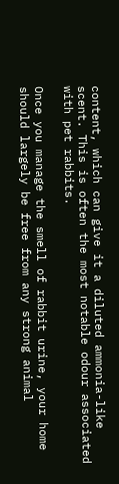content, which can give it a diluted ammonia-like scent. This is often the most notable odour associated with pet rabbits.

Once you manage the smell of rabbit urine, your home should largely be free from any strong animal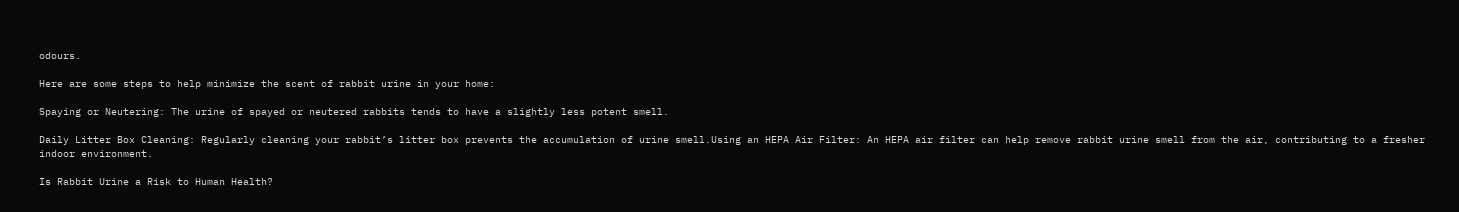odours.

Here are some steps to help minimize the scent of rabbit urine in your home:

Spaying or Neutering: The urine of spayed or neutered rabbits tends to have a slightly less potent smell.

Daily Litter Box Cleaning: Regularly cleaning your rabbit’s litter box prevents the accumulation of urine smell.Using an HEPA Air Filter: An HEPA air filter can help remove rabbit urine smell from the air, contributing to a fresher indoor environment.

Is Rabbit Urine a Risk to Human Health?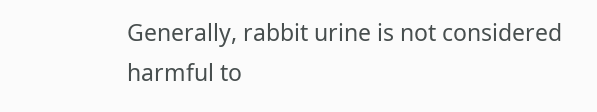Generally, rabbit urine is not considered harmful to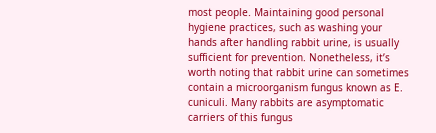most people. Maintaining good personal hygiene practices, such as washing your hands after handling rabbit urine, is usually sufficient for prevention. Nonetheless, it’s worth noting that rabbit urine can sometimes contain a microorganism fungus known as E. cuniculi. Many rabbits are asymptomatic carriers of this fungus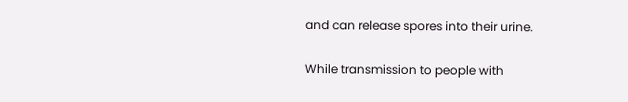and can release spores into their urine.

While transmission to people with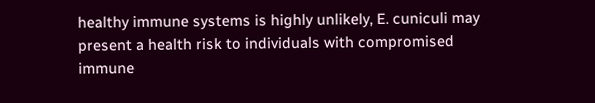healthy immune systems is highly unlikely, E. cuniculi may present a health risk to individuals with compromised immune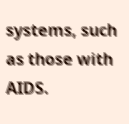systems, such as those with AIDS.